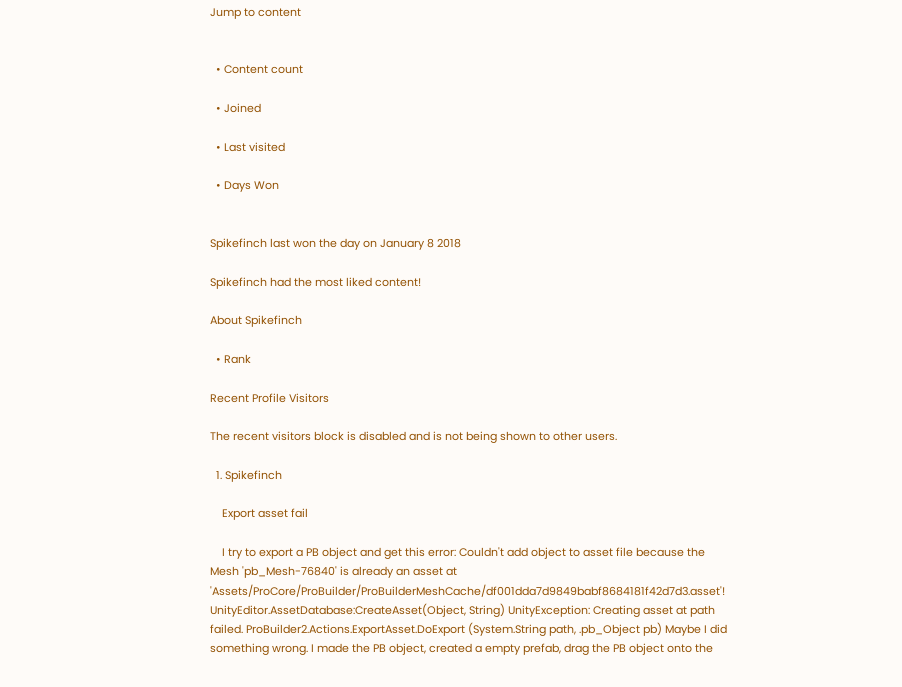Jump to content


  • Content count

  • Joined

  • Last visited

  • Days Won


Spikefinch last won the day on January 8 2018

Spikefinch had the most liked content!

About Spikefinch

  • Rank

Recent Profile Visitors

The recent visitors block is disabled and is not being shown to other users.

  1. Spikefinch

    Export asset fail

    I try to export a PB object and get this error: Couldn't add object to asset file because the Mesh 'pb_Mesh-76840' is already an asset at 'Assets/ProCore/ProBuilder/ProBuilderMeshCache/df001dda7d9849babf8684181f42d7d3.asset'! UnityEditor.AssetDatabase:CreateAsset(Object, String) UnityException: Creating asset at path failed. ProBuilder2.Actions.ExportAsset.DoExport (System.String path, .pb_Object pb) Maybe I did something wrong. I made the PB object, created a empty prefab, drag the PB object onto the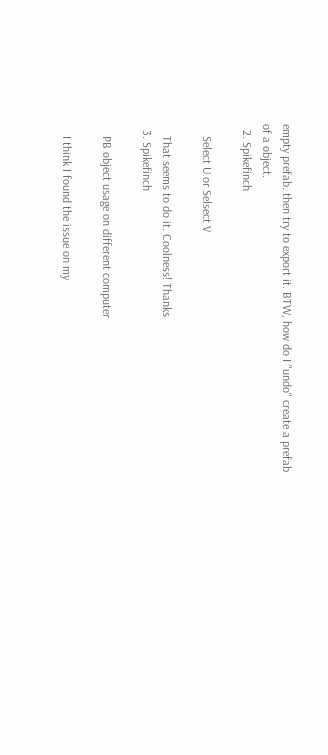empty prefab. then try to export it. BTW, how do I "undo" create a prefab of a object.
  2. Spikefinch

    Select U or Selsect V

    That seems to do it. Coolness! Thanks
  3. Spikefinch

    PB object usage on different computer

    I think I found the issue on my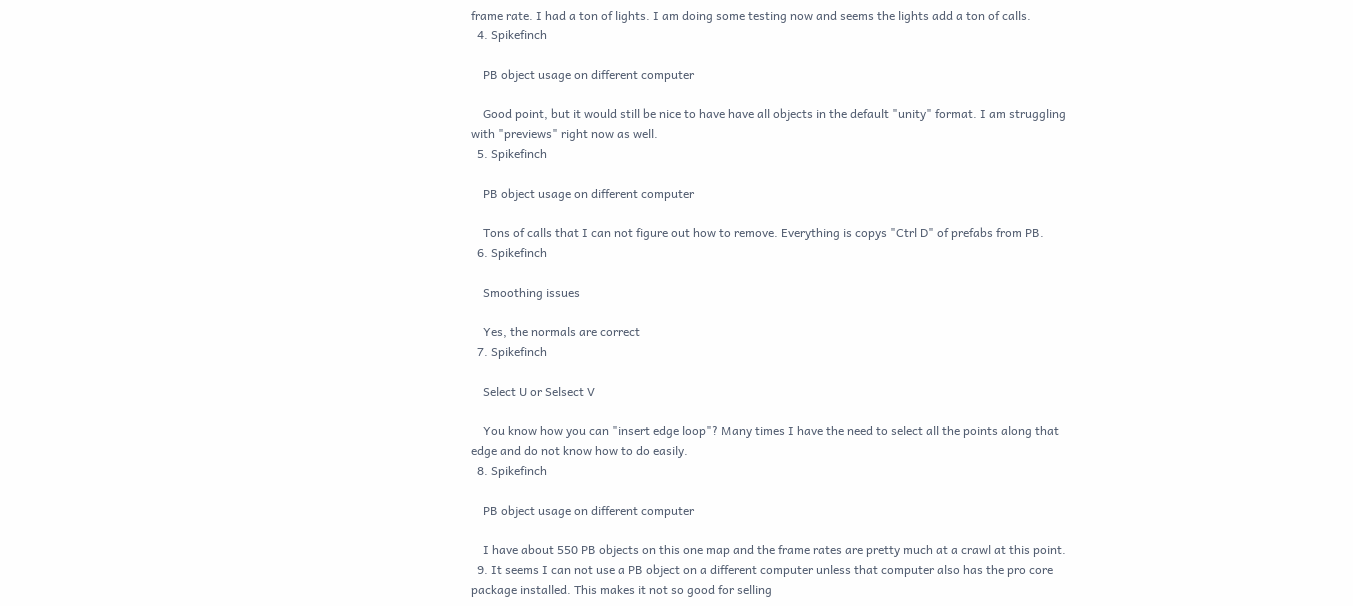frame rate. I had a ton of lights. I am doing some testing now and seems the lights add a ton of calls.
  4. Spikefinch

    PB object usage on different computer

    Good point, but it would still be nice to have have all objects in the default "unity" format. I am struggling with "previews" right now as well.
  5. Spikefinch

    PB object usage on different computer

    Tons of calls that I can not figure out how to remove. Everything is copys "Ctrl D" of prefabs from PB.
  6. Spikefinch

    Smoothing issues

    Yes, the normals are correct
  7. Spikefinch

    Select U or Selsect V

    You know how you can "insert edge loop"? Many times I have the need to select all the points along that edge and do not know how to do easily.
  8. Spikefinch

    PB object usage on different computer

    I have about 550 PB objects on this one map and the frame rates are pretty much at a crawl at this point.
  9. It seems I can not use a PB object on a different computer unless that computer also has the pro core package installed. This makes it not so good for selling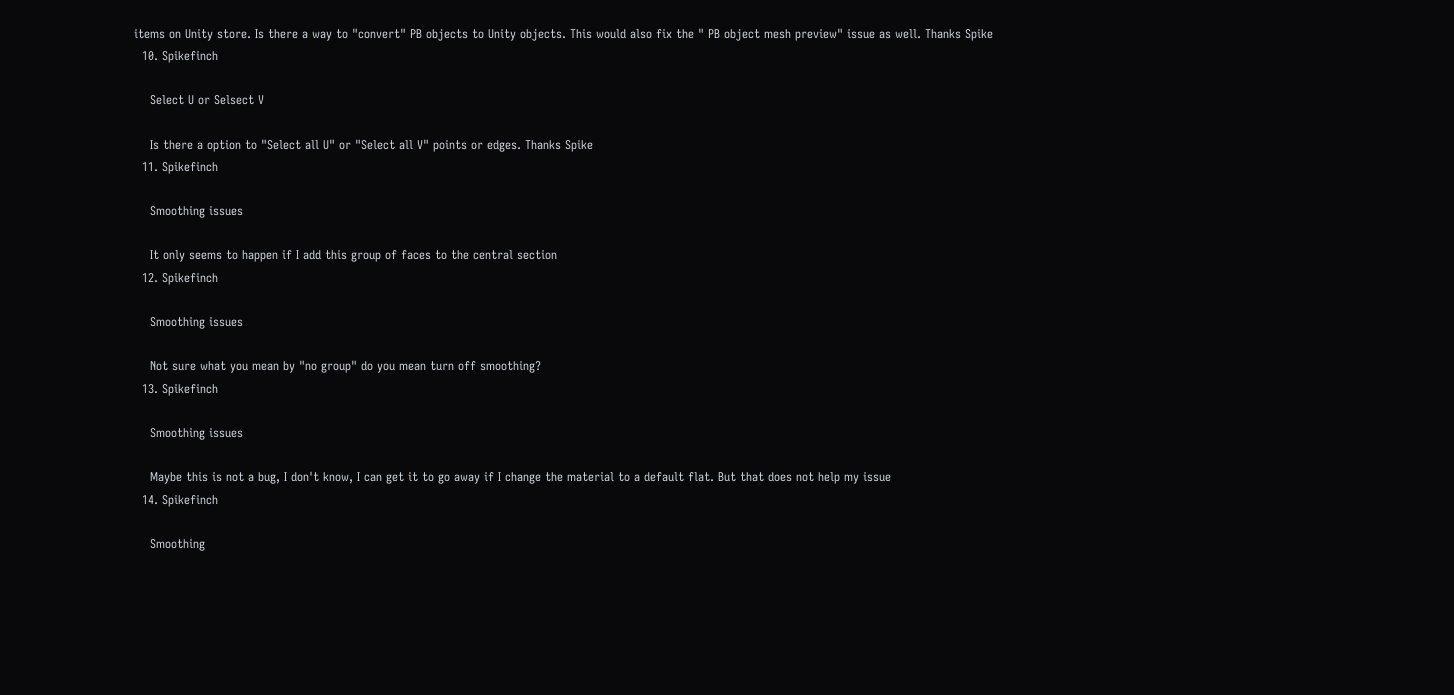items on Unity store. Is there a way to "convert" PB objects to Unity objects. This would also fix the " PB object mesh preview" issue as well. Thanks Spike
  10. Spikefinch

    Select U or Selsect V

    Is there a option to "Select all U" or "Select all V" points or edges. Thanks Spike
  11. Spikefinch

    Smoothing issues

    It only seems to happen if I add this group of faces to the central section
  12. Spikefinch

    Smoothing issues

    Not sure what you mean by "no group" do you mean turn off smoothing?
  13. Spikefinch

    Smoothing issues

    Maybe this is not a bug, I don't know, I can get it to go away if I change the material to a default flat. But that does not help my issue
  14. Spikefinch

    Smoothing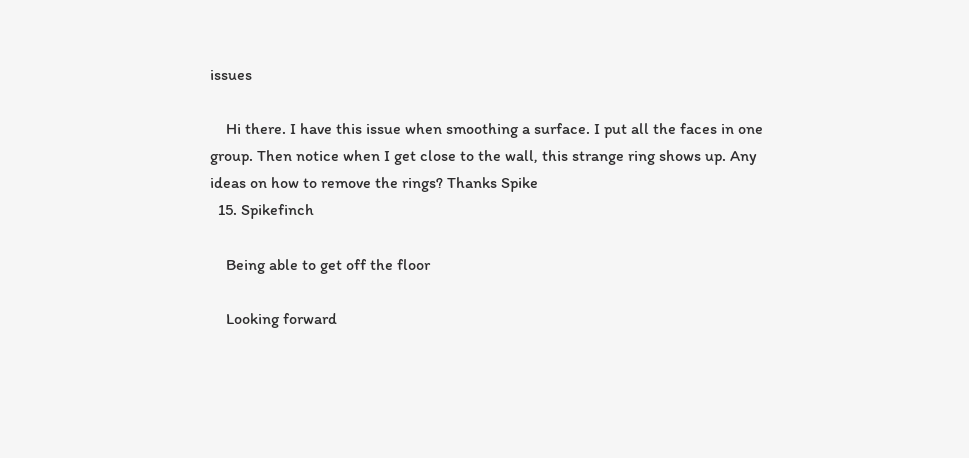issues

    Hi there. I have this issue when smoothing a surface. I put all the faces in one group. Then notice when I get close to the wall, this strange ring shows up. Any ideas on how to remove the rings? Thanks Spike
  15. Spikefinch

    Being able to get off the floor

    Looking forward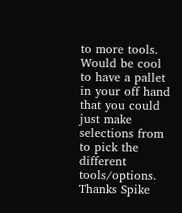to more tools. Would be cool to have a pallet in your off hand that you could just make selections from to pick the different tools/options. Thanks Spike